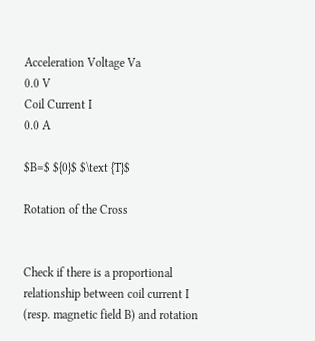Acceleration Voltage Va
0.0 V
Coil Current I
0.0 A

$B=$ ${0}$ $\text {T}$

Rotation of the Cross


Check if there is a proportional relationship between coil current I (resp. magnetic field B) and rotation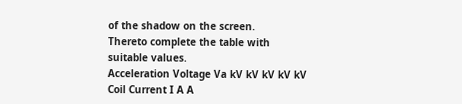of the shadow on the screen.
Thereto complete the table with suitable values.
Acceleration Voltage Va kV kV kV kV kV
Coil Current I A A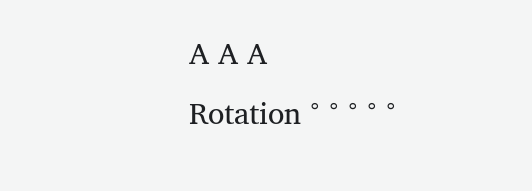A A A
Rotation ° ° ° ° °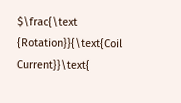$\frac{\text {Rotation}}{\text{Coil Current}}\text{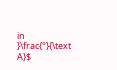in }\frac{°}{\text A}$